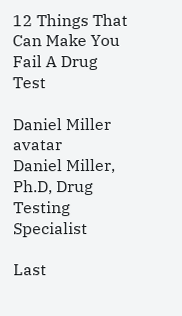12 Things That Can Make You Fail A Drug Test

Daniel Miller avatar
Daniel Miller, Ph.D, Drug Testing Specialist

Last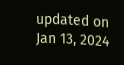updated on Jan 13, 2024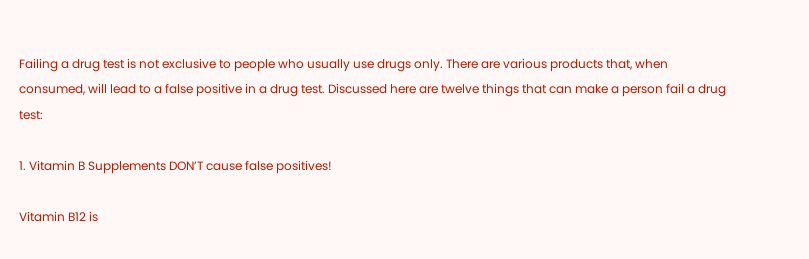Failing a drug test is not exclusive to people who usually use drugs only. There are various products that, when consumed, will lead to a false positive in a drug test. Discussed here are twelve things that can make a person fail a drug test:

1. Vitamin B Supplements DON’T cause false positives!

Vitamin B12 is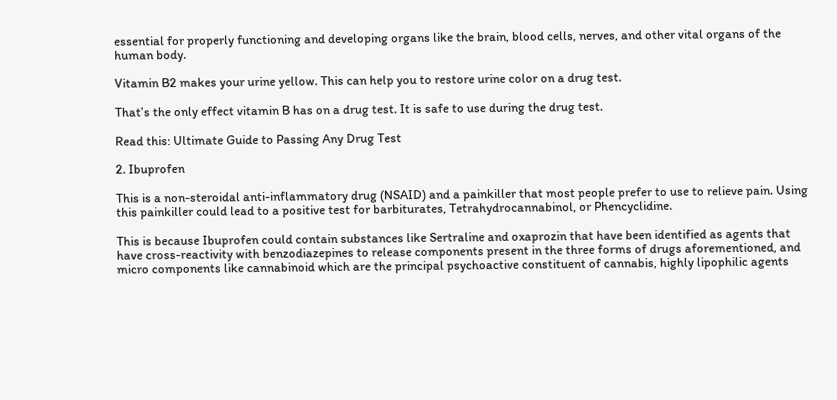essential for properly functioning and developing organs like the brain, blood cells, nerves, and other vital organs of the human body.

Vitamin B2 makes your urine yellow. This can help you to restore urine color on a drug test.

That’s the only effect vitamin B has on a drug test. It is safe to use during the drug test.

Read this: Ultimate Guide to Passing Any Drug Test

2. Ibuprofen

This is a non-steroidal anti-inflammatory drug (NSAID) and a painkiller that most people prefer to use to relieve pain. Using this painkiller could lead to a positive test for barbiturates, Tetrahydrocannabinol, or Phencyclidine.

This is because Ibuprofen could contain substances like Sertraline and oxaprozin that have been identified as agents that have cross-reactivity with benzodiazepines to release components present in the three forms of drugs aforementioned, and micro components like cannabinoid which are the principal psychoactive constituent of cannabis, highly lipophilic agents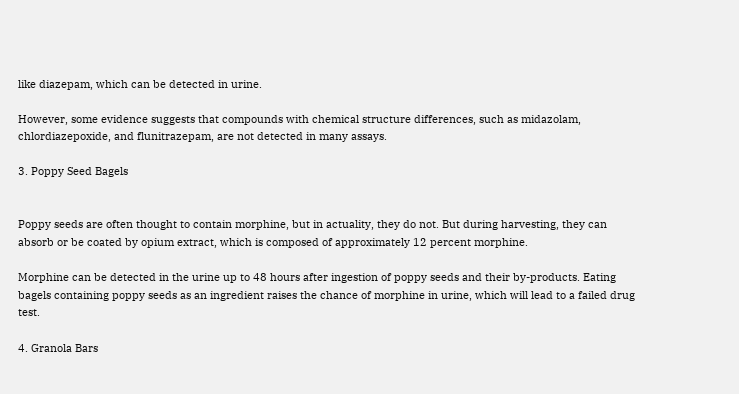like diazepam, which can be detected in urine.

However, some evidence suggests that compounds with chemical structure differences, such as midazolam, chlordiazepoxide, and flunitrazepam, are not detected in many assays.

3. Poppy Seed Bagels


Poppy seeds are often thought to contain morphine, but in actuality, they do not. But during harvesting, they can absorb or be coated by opium extract, which is composed of approximately 12 percent morphine.

Morphine can be detected in the urine up to 48 hours after ingestion of poppy seeds and their by-products. Eating bagels containing poppy seeds as an ingredient raises the chance of morphine in urine, which will lead to a failed drug test.

4. Granola Bars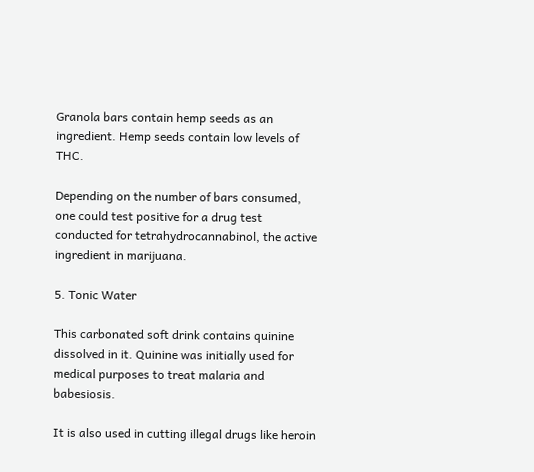Granola bars contain hemp seeds as an ingredient. Hemp seeds contain low levels of THC.

Depending on the number of bars consumed, one could test positive for a drug test conducted for tetrahydrocannabinol, the active ingredient in marijuana.

5. Tonic Water

This carbonated soft drink contains quinine dissolved in it. Quinine was initially used for medical purposes to treat malaria and babesiosis.

It is also used in cutting illegal drugs like heroin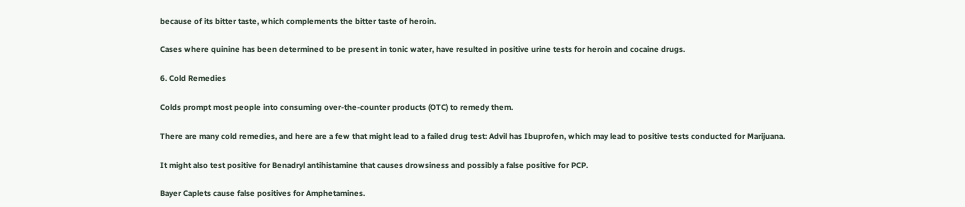because of its bitter taste, which complements the bitter taste of heroin.

Cases where quinine has been determined to be present in tonic water, have resulted in positive urine tests for heroin and cocaine drugs.

6. Cold Remedies

Colds prompt most people into consuming over-the-counter products (OTC) to remedy them.

There are many cold remedies, and here are a few that might lead to a failed drug test: Advil has Ibuprofen, which may lead to positive tests conducted for Marijuana.

It might also test positive for Benadryl antihistamine that causes drowsiness and possibly a false positive for PCP.

Bayer Caplets cause false positives for Amphetamines.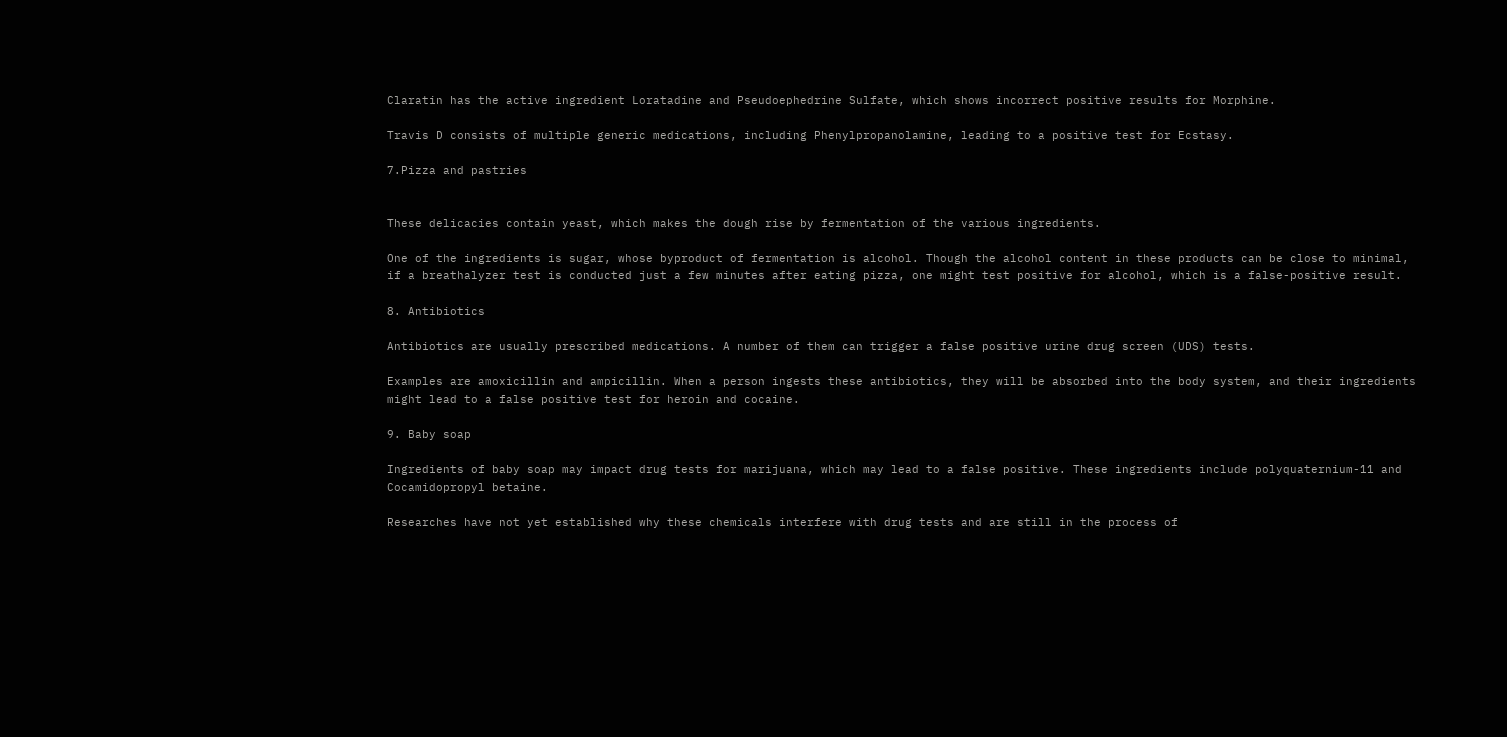Claratin has the active ingredient Loratadine and Pseudoephedrine Sulfate, which shows incorrect positive results for Morphine.

Travis D consists of multiple generic medications, including Phenylpropanolamine, leading to a positive test for Ecstasy.

7.Pizza and pastries


These delicacies contain yeast, which makes the dough rise by fermentation of the various ingredients.

One of the ingredients is sugar, whose byproduct of fermentation is alcohol. Though the alcohol content in these products can be close to minimal, if a breathalyzer test is conducted just a few minutes after eating pizza, one might test positive for alcohol, which is a false-positive result.

8. Antibiotics

Antibiotics are usually prescribed medications. A number of them can trigger a false positive urine drug screen (UDS) tests.

Examples are amoxicillin and ampicillin. When a person ingests these antibiotics, they will be absorbed into the body system, and their ingredients might lead to a false positive test for heroin and cocaine.

9. Baby soap

Ingredients of baby soap may impact drug tests for marijuana, which may lead to a false positive. These ingredients include polyquaternium-11 and Cocamidopropyl betaine.

Researches have not yet established why these chemicals interfere with drug tests and are still in the process of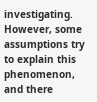investigating. However, some assumptions try to explain this phenomenon, and there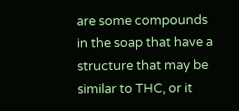are some compounds in the soap that have a structure that may be similar to THC, or it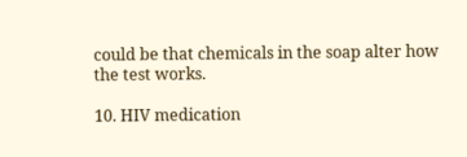could be that chemicals in the soap alter how the test works.

10. HIV medication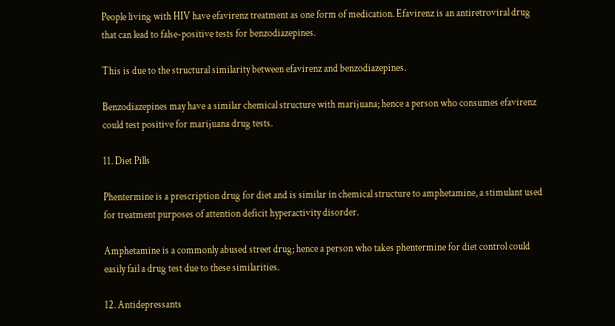People living with HIV have efavirenz treatment as one form of medication. Efavirenz is an antiretroviral drug that can lead to false-positive tests for benzodiazepines.

This is due to the structural similarity between efavirenz and benzodiazepines.

Benzodiazepines may have a similar chemical structure with marijuana; hence a person who consumes efavirenz could test positive for marijuana drug tests.

11. Diet Pills

Phentermine is a prescription drug for diet and is similar in chemical structure to amphetamine, a stimulant used for treatment purposes of attention deficit hyperactivity disorder.

Amphetamine is a commonly abused street drug; hence a person who takes phentermine for diet control could easily fail a drug test due to these similarities.

12. Antidepressants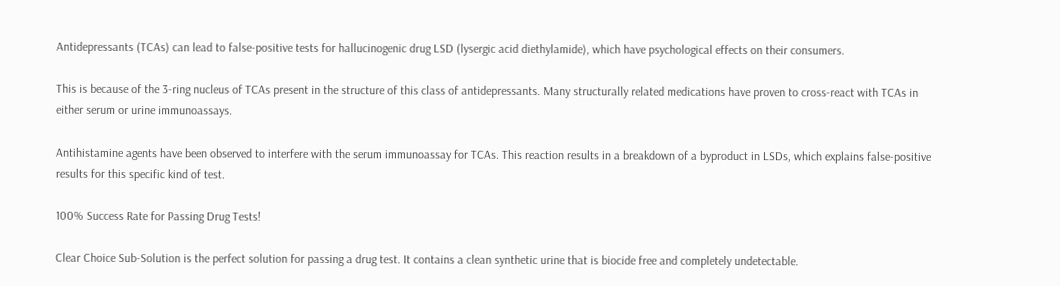Antidepressants (TCAs) can lead to false-positive tests for hallucinogenic drug LSD (lysergic acid diethylamide), which have psychological effects on their consumers.

This is because of the 3-ring nucleus of TCAs present in the structure of this class of antidepressants. Many structurally related medications have proven to cross-react with TCAs in either serum or urine immunoassays.

Antihistamine agents have been observed to interfere with the serum immunoassay for TCAs. This reaction results in a breakdown of a byproduct in LSDs, which explains false-positive results for this specific kind of test.

100% Success Rate for Passing Drug Tests!

Clear Choice Sub-Solution is the perfect solution for passing a drug test. It contains a clean synthetic urine that is biocide free and completely undetectable.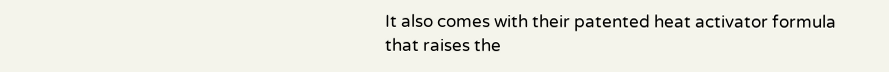It also comes with their patented heat activator formula that raises the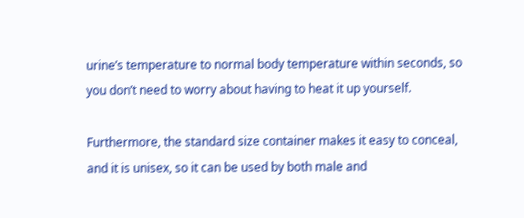urine’s temperature to normal body temperature within seconds, so you don’t need to worry about having to heat it up yourself.

Furthermore, the standard size container makes it easy to conceal, and it is unisex, so it can be used by both male and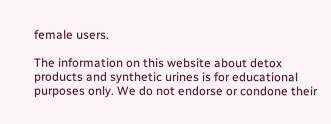female users.

The information on this website about detox products and synthetic urines is for educational purposes only. We do not endorse or condone their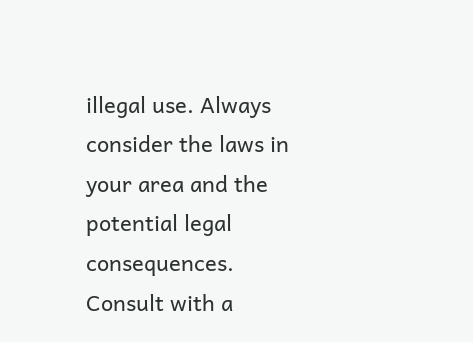illegal use. Always consider the laws in your area and the potential legal consequences. Consult with a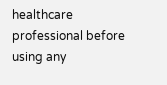healthcare professional before using any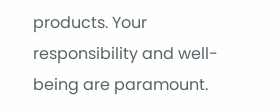products. Your responsibility and well-being are paramount.